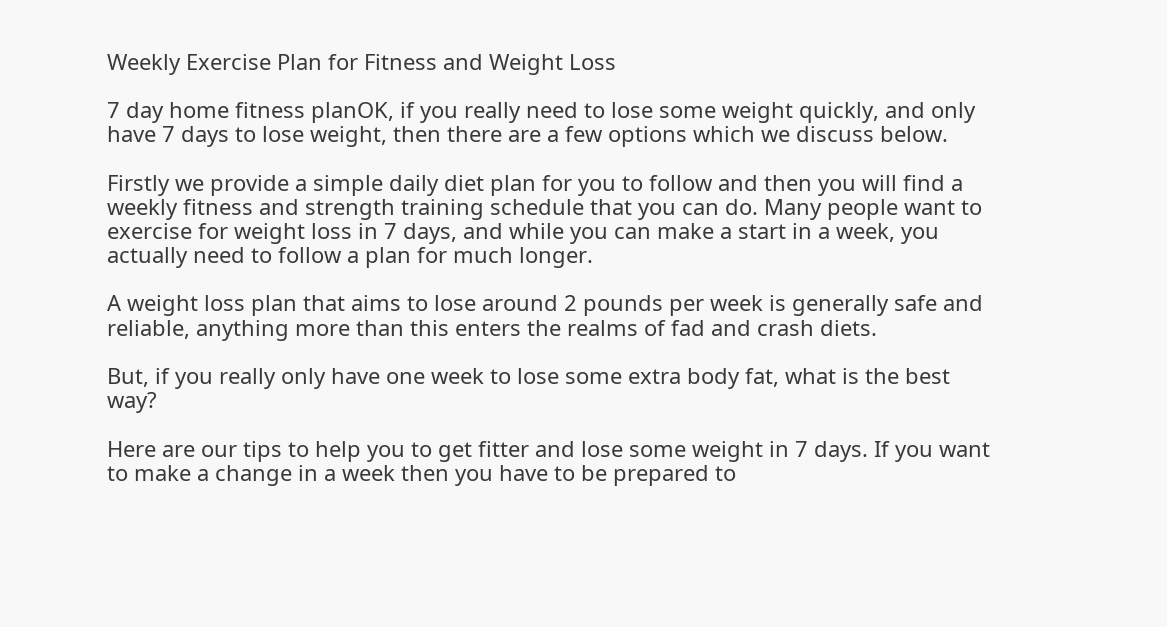Weekly Exercise Plan for Fitness and Weight Loss

7 day home fitness planOK, if you really need to lose some weight quickly, and only have 7 days to lose weight, then there are a few options which we discuss below.

Firstly we provide a simple daily diet plan for you to follow and then you will find a weekly fitness and strength training schedule that you can do. Many people want to exercise for weight loss in 7 days, and while you can make a start in a week, you actually need to follow a plan for much longer.

A weight loss plan that aims to lose around 2 pounds per week is generally safe and reliable, anything more than this enters the realms of fad and crash diets.

But, if you really only have one week to lose some extra body fat, what is the best way?

Here are our tips to help you to get fitter and lose some weight in 7 days. If you want to make a change in a week then you have to be prepared to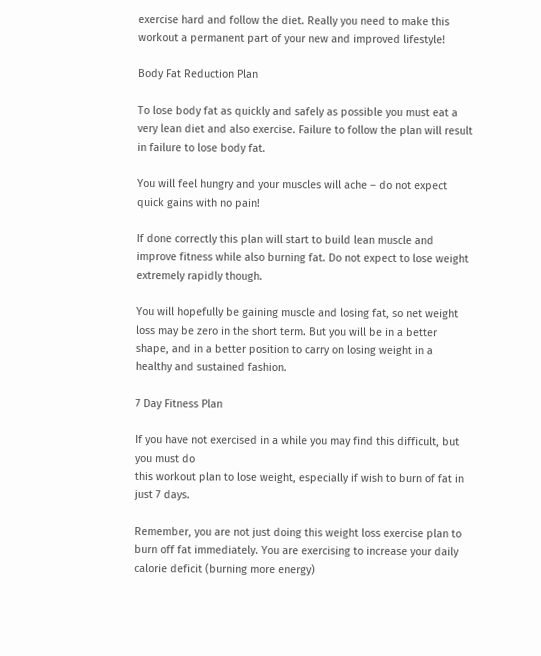exercise hard and follow the diet. Really you need to make this workout a permanent part of your new and improved lifestyle!

Body Fat Reduction Plan

To lose body fat as quickly and safely as possible you must eat a very lean diet and also exercise. Failure to follow the plan will result in failure to lose body fat.

You will feel hungry and your muscles will ache – do not expect quick gains with no pain!

If done correctly this plan will start to build lean muscle and improve fitness while also burning fat. Do not expect to lose weight extremely rapidly though.

You will hopefully be gaining muscle and losing fat, so net weight loss may be zero in the short term. But you will be in a better shape, and in a better position to carry on losing weight in a healthy and sustained fashion.

7 Day Fitness Plan

If you have not exercised in a while you may find this difficult, but you must do
this workout plan to lose weight, especially if wish to burn of fat in just 7 days.

Remember, you are not just doing this weight loss exercise plan to burn off fat immediately. You are exercising to increase your daily calorie deficit (burning more energy)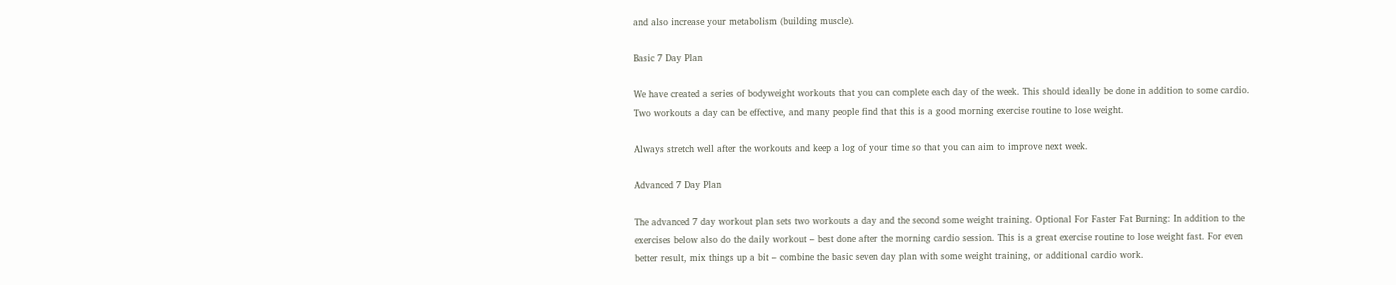and also increase your metabolism (building muscle).

Basic 7 Day Plan

We have created a series of bodyweight workouts that you can complete each day of the week. This should ideally be done in addition to some cardio. Two workouts a day can be effective, and many people find that this is a good morning exercise routine to lose weight.

Always stretch well after the workouts and keep a log of your time so that you can aim to improve next week.

Advanced 7 Day Plan

The advanced 7 day workout plan sets two workouts a day and the second some weight training. Optional For Faster Fat Burning: In addition to the exercises below also do the daily workout – best done after the morning cardio session. This is a great exercise routine to lose weight fast. For even better result, mix things up a bit – combine the basic seven day plan with some weight training, or additional cardio work.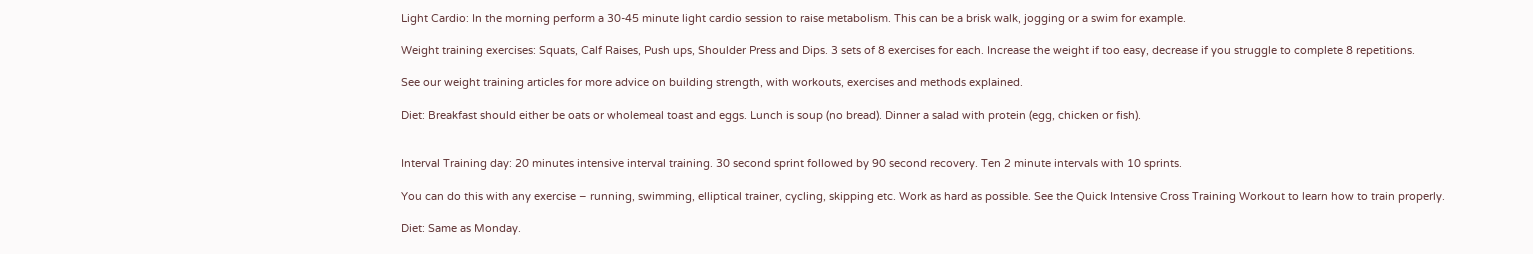Light Cardio: In the morning perform a 30-45 minute light cardio session to raise metabolism. This can be a brisk walk, jogging or a swim for example.

Weight training exercises: Squats, Calf Raises, Push ups, Shoulder Press and Dips. 3 sets of 8 exercises for each. Increase the weight if too easy, decrease if you struggle to complete 8 repetitions.

See our weight training articles for more advice on building strength, with workouts, exercises and methods explained.

Diet: Breakfast should either be oats or wholemeal toast and eggs. Lunch is soup (no bread). Dinner a salad with protein (egg, chicken or fish).


Interval Training day: 20 minutes intensive interval training. 30 second sprint followed by 90 second recovery. Ten 2 minute intervals with 10 sprints.

You can do this with any exercise – running, swimming, elliptical trainer, cycling, skipping etc. Work as hard as possible. See the Quick Intensive Cross Training Workout to learn how to train properly.

Diet: Same as Monday.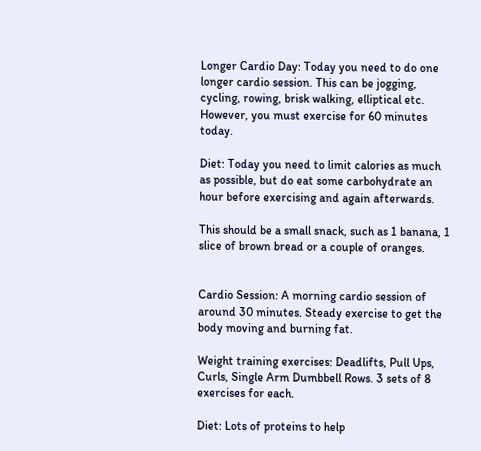Longer Cardio Day: Today you need to do one longer cardio session. This can be jogging, cycling, rowing, brisk walking, elliptical etc. However, you must exercise for 60 minutes today.

Diet: Today you need to limit calories as much as possible, but do eat some carbohydrate an hour before exercising and again afterwards.

This should be a small snack, such as 1 banana, 1 slice of brown bread or a couple of oranges.


Cardio Session: A morning cardio session of around 30 minutes. Steady exercise to get the body moving and burning fat.

Weight training exercises: Deadlifts, Pull Ups, Curls, Single Arm Dumbbell Rows. 3 sets of 8 exercises for each.

Diet: Lots of proteins to help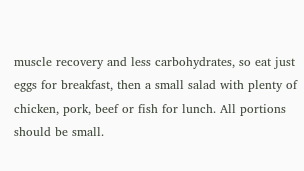muscle recovery and less carbohydrates, so eat just eggs for breakfast, then a small salad with plenty of chicken, pork, beef or fish for lunch. All portions should be small.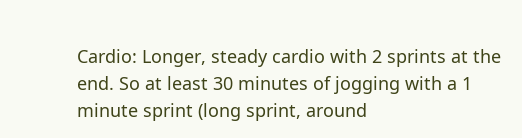Cardio: Longer, steady cardio with 2 sprints at the end. So at least 30 minutes of jogging with a 1 minute sprint (long sprint, around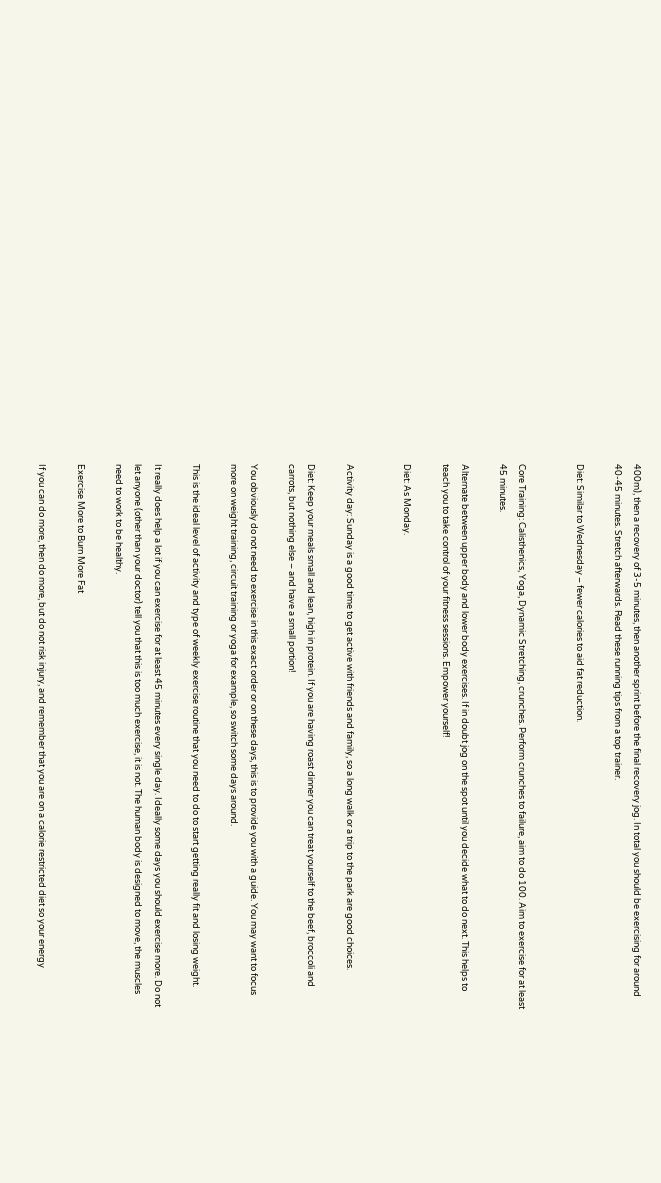400m), then a recovery of 3-5 minutes, then another sprint before the final recovery jog. In total you should be exercising for around 40-45 minutes. Stretch afterwards. Read these running tips from a top trainer.

Diet: Similar to Wednesday – fewer calories to aid fat reduction.


Core Training: Calisthenics, Yoga, Dynamic Stretching, crunches. Perform crunches to failure, aim to do 100. Aim to exercise for at least 45 minutes.

Alternate between upper body and lower body exercises. If in doubt jog on the spot until you decide what to do next. This helps to teach you to take control of your fitness sessions. Empower yourself!

Diet: As Monday.


Activity day: Sunday is a good time to get active with friends and family, so a long walk or a trip to the park are good choices.

Diet: Keep your meals small and lean, high in protein. If you are having roast dinner you can treat yourself to the beef, broccoli and carrots, but nothing else – and have a small portion!

You obviously do not need to exercise in this exact order or on these days, this is to provide you with a guide. You may want to focus more on weight training, circuit training or yoga for example, so switch some days around.

This is the ideal level of activity and type of weekly exercise routine that you need to do to start getting really fit and losing weight.

It really does help a lot if you can exercise for at least 45 minutes every single day. Ideally some days you should exercise more. Do not let anyone (other than your doctor) tell you that this is too much exercise, it is not. The human body is designed to move, the muscles need to work to be healthy.

Exercise More to Burn More Fat

If you can do more, then do more, but do not risk injury, and remember that you are on a calorie restricted diet so your energy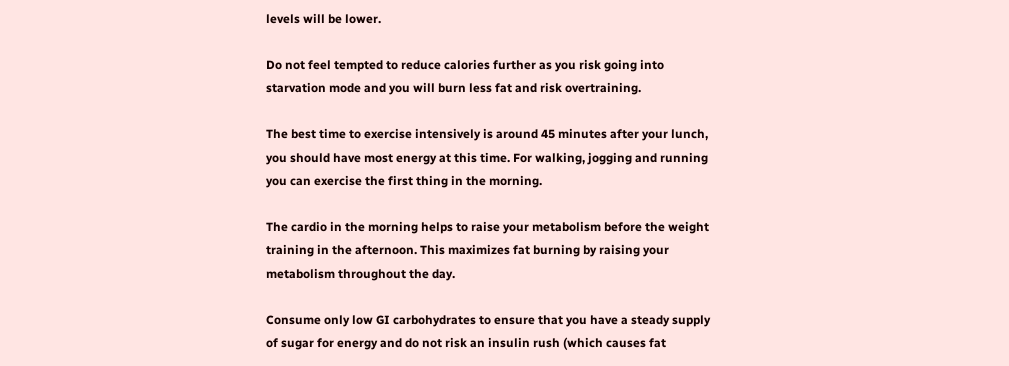levels will be lower.

Do not feel tempted to reduce calories further as you risk going into starvation mode and you will burn less fat and risk overtraining.

The best time to exercise intensively is around 45 minutes after your lunch, you should have most energy at this time. For walking, jogging and running you can exercise the first thing in the morning.

The cardio in the morning helps to raise your metabolism before the weight training in the afternoon. This maximizes fat burning by raising your metabolism throughout the day.

Consume only low GI carbohydrates to ensure that you have a steady supply of sugar for energy and do not risk an insulin rush (which causes fat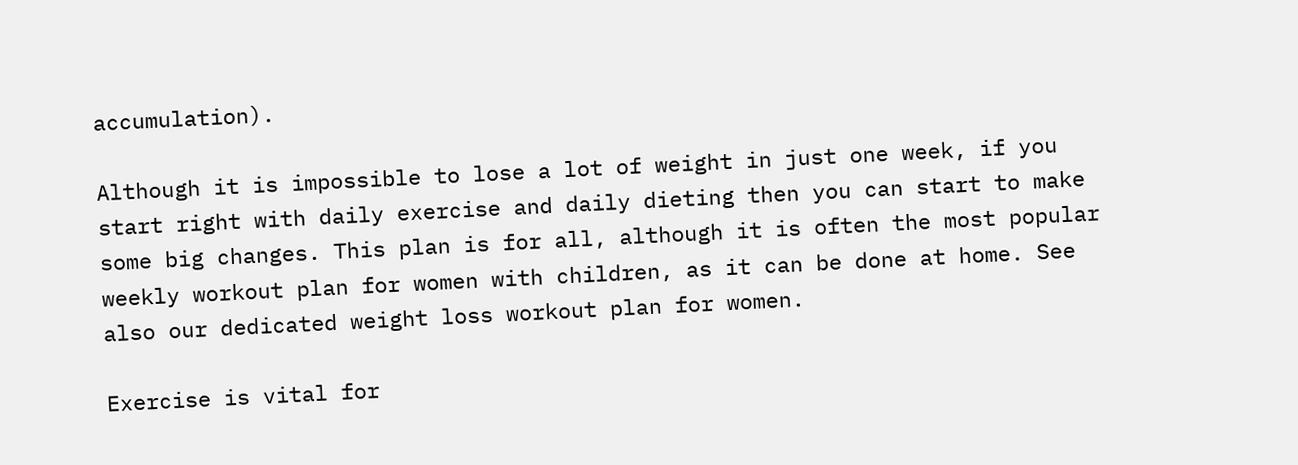accumulation).

Although it is impossible to lose a lot of weight in just one week, if you start right with daily exercise and daily dieting then you can start to make some big changes. This plan is for all, although it is often the most popular weekly workout plan for women with children, as it can be done at home. See also our dedicated weight loss workout plan for women.

Exercise is vital for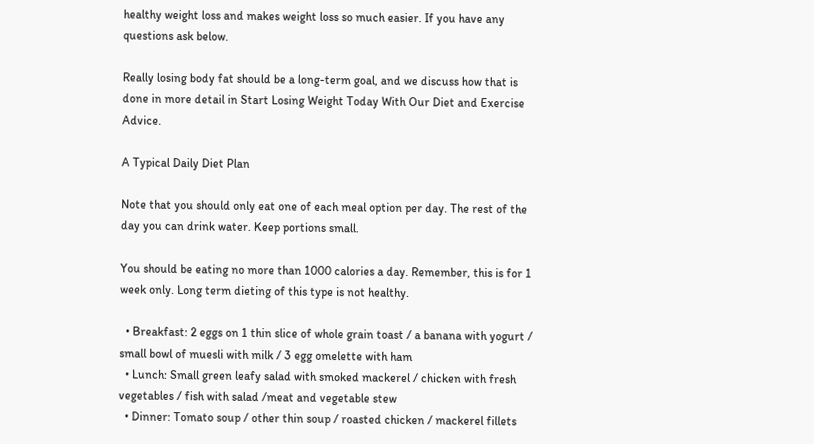healthy weight loss and makes weight loss so much easier. If you have any questions ask below.

Really losing body fat should be a long-term goal, and we discuss how that is done in more detail in Start Losing Weight Today With Our Diet and Exercise Advice.

A Typical Daily Diet Plan

Note that you should only eat one of each meal option per day. The rest of the day you can drink water. Keep portions small.

You should be eating no more than 1000 calories a day. Remember, this is for 1 week only. Long term dieting of this type is not healthy.

  • Breakfast: 2 eggs on 1 thin slice of whole grain toast / a banana with yogurt / small bowl of muesli with milk / 3 egg omelette with ham
  • Lunch: Small green leafy salad with smoked mackerel / chicken with fresh vegetables / fish with salad /meat and vegetable stew
  • Dinner: Tomato soup / other thin soup / roasted chicken / mackerel fillets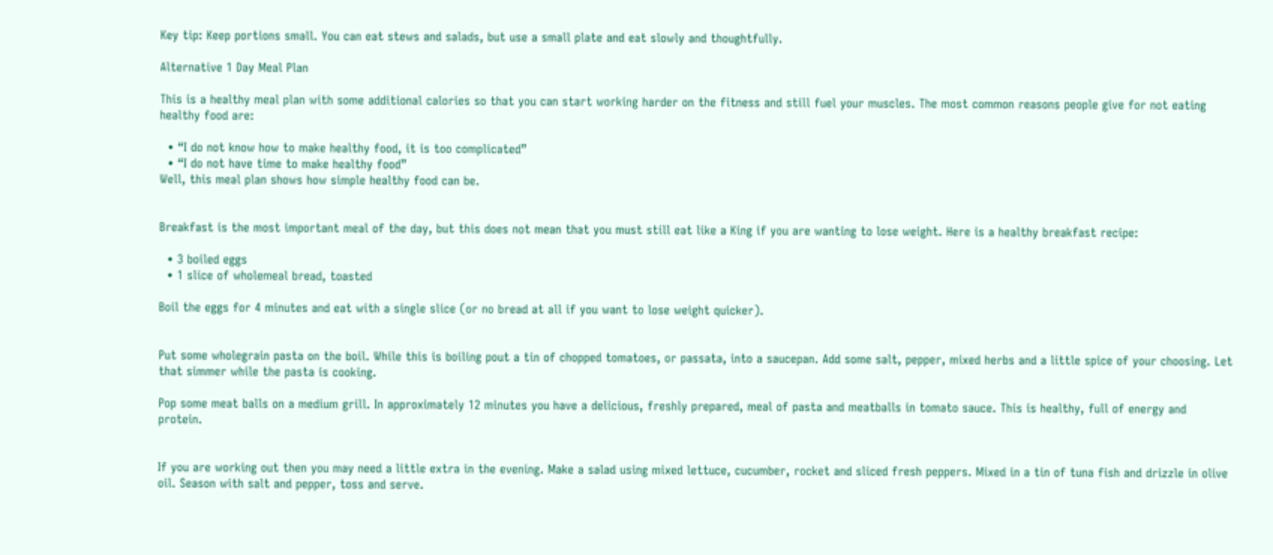Key tip: Keep portions small. You can eat stews and salads, but use a small plate and eat slowly and thoughtfully.

Alternative 1 Day Meal Plan

This is a healthy meal plan with some additional calories so that you can start working harder on the fitness and still fuel your muscles. The most common reasons people give for not eating healthy food are:

  • “I do not know how to make healthy food, it is too complicated”
  • “I do not have time to make healthy food”
Well, this meal plan shows how simple healthy food can be.


Breakfast is the most important meal of the day, but this does not mean that you must still eat like a King if you are wanting to lose weight. Here is a healthy breakfast recipe:

  • 3 boiled eggs
  • 1 slice of wholemeal bread, toasted

Boil the eggs for 4 minutes and eat with a single slice (or no bread at all if you want to lose weight quicker).


Put some wholegrain pasta on the boil. While this is boiling pout a tin of chopped tomatoes, or passata, into a saucepan. Add some salt, pepper, mixed herbs and a little spice of your choosing. Let that simmer while the pasta is cooking.

Pop some meat balls on a medium grill. In approximately 12 minutes you have a delicious, freshly prepared, meal of pasta and meatballs in tomato sauce. This is healthy, full of energy and protein.


If you are working out then you may need a little extra in the evening. Make a salad using mixed lettuce, cucumber, rocket and sliced fresh peppers. Mixed in a tin of tuna fish and drizzle in olive oil. Season with salt and pepper, toss and serve.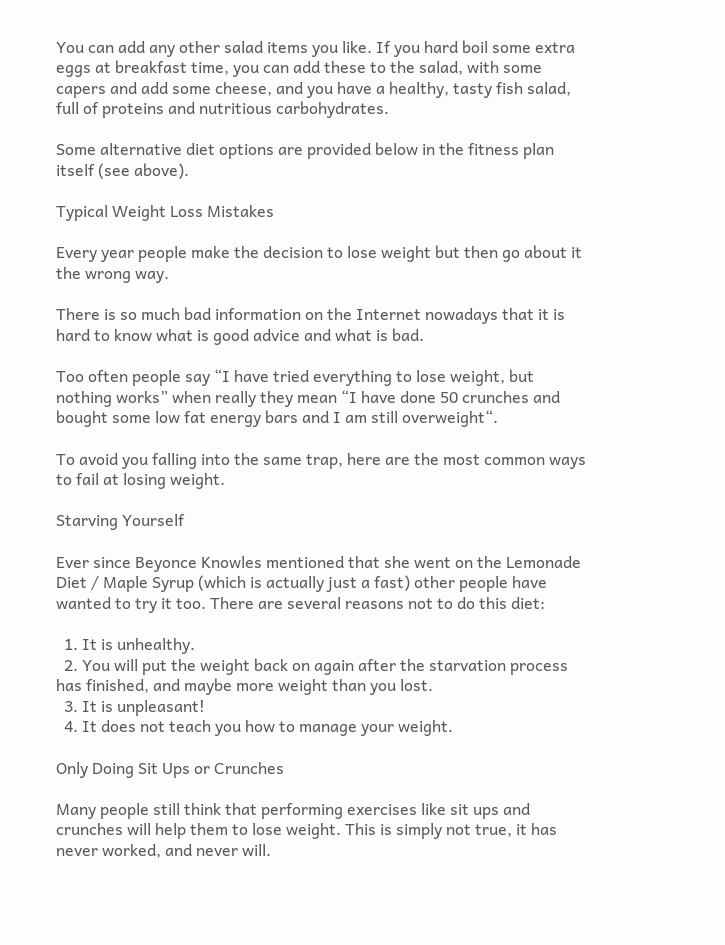You can add any other salad items you like. If you hard boil some extra eggs at breakfast time, you can add these to the salad, with some capers and add some cheese, and you have a healthy, tasty fish salad, full of proteins and nutritious carbohydrates.

Some alternative diet options are provided below in the fitness plan itself (see above).

Typical Weight Loss Mistakes

Every year people make the decision to lose weight but then go about it the wrong way.

There is so much bad information on the Internet nowadays that it is hard to know what is good advice and what is bad.

Too often people say “I have tried everything to lose weight, but nothing works” when really they mean “I have done 50 crunches and bought some low fat energy bars and I am still overweight“.

To avoid you falling into the same trap, here are the most common ways to fail at losing weight.

Starving Yourself

Ever since Beyonce Knowles mentioned that she went on the Lemonade Diet / Maple Syrup (which is actually just a fast) other people have wanted to try it too. There are several reasons not to do this diet:

  1. It is unhealthy.
  2. You will put the weight back on again after the starvation process has finished, and maybe more weight than you lost.
  3. It is unpleasant!
  4. It does not teach you how to manage your weight.

Only Doing Sit Ups or Crunches

Many people still think that performing exercises like sit ups and crunches will help them to lose weight. This is simply not true, it has never worked, and never will.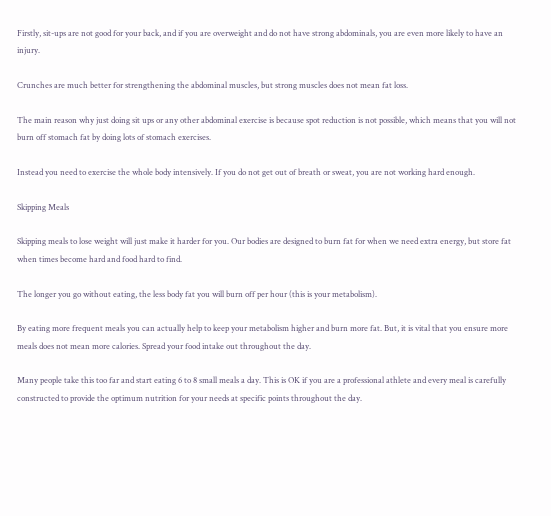Firstly, sit-ups are not good for your back, and if you are overweight and do not have strong abdominals, you are even more likely to have an injury.

Crunches are much better for strengthening the abdominal muscles, but strong muscles does not mean fat loss.

The main reason why just doing sit ups or any other abdominal exercise is because spot reduction is not possible, which means that you will not burn off stomach fat by doing lots of stomach exercises.

Instead you need to exercise the whole body intensively. If you do not get out of breath or sweat, you are not working hard enough.

Skipping Meals

Skipping meals to lose weight will just make it harder for you. Our bodies are designed to burn fat for when we need extra energy, but store fat when times become hard and food hard to find.

The longer you go without eating, the less body fat you will burn off per hour (this is your metabolism).

By eating more frequent meals you can actually help to keep your metabolism higher and burn more fat. But, it is vital that you ensure more meals does not mean more calories. Spread your food intake out throughout the day.

Many people take this too far and start eating 6 to 8 small meals a day. This is OK if you are a professional athlete and every meal is carefully constructed to provide the optimum nutrition for your needs at specific points throughout the day.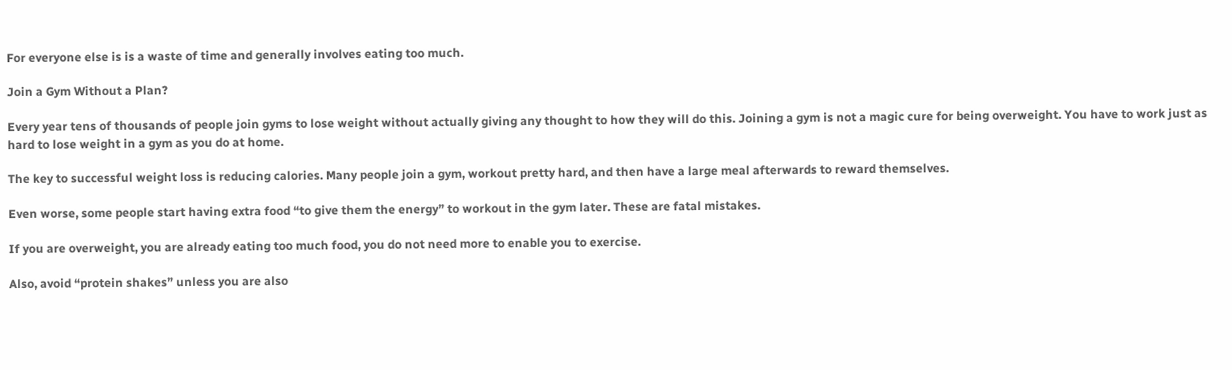For everyone else is is a waste of time and generally involves eating too much.

Join a Gym Without a Plan?

Every year tens of thousands of people join gyms to lose weight without actually giving any thought to how they will do this. Joining a gym is not a magic cure for being overweight. You have to work just as hard to lose weight in a gym as you do at home.

The key to successful weight loss is reducing calories. Many people join a gym, workout pretty hard, and then have a large meal afterwards to reward themselves.

Even worse, some people start having extra food “to give them the energy” to workout in the gym later. These are fatal mistakes.

If you are overweight, you are already eating too much food, you do not need more to enable you to exercise.

Also, avoid “protein shakes” unless you are also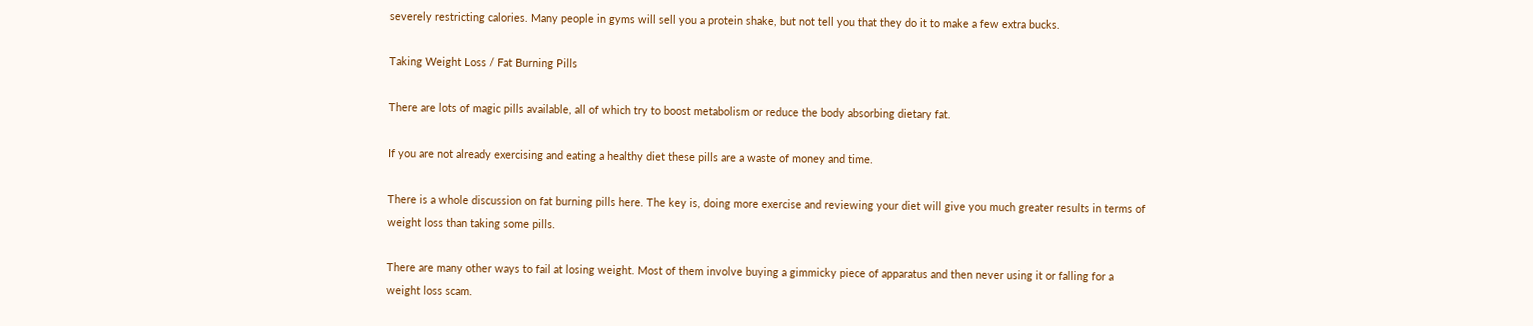severely restricting calories. Many people in gyms will sell you a protein shake, but not tell you that they do it to make a few extra bucks.

Taking Weight Loss / Fat Burning Pills

There are lots of magic pills available, all of which try to boost metabolism or reduce the body absorbing dietary fat.

If you are not already exercising and eating a healthy diet these pills are a waste of money and time.

There is a whole discussion on fat burning pills here. The key is, doing more exercise and reviewing your diet will give you much greater results in terms of weight loss than taking some pills.

There are many other ways to fail at losing weight. Most of them involve buying a gimmicky piece of apparatus and then never using it or falling for a weight loss scam.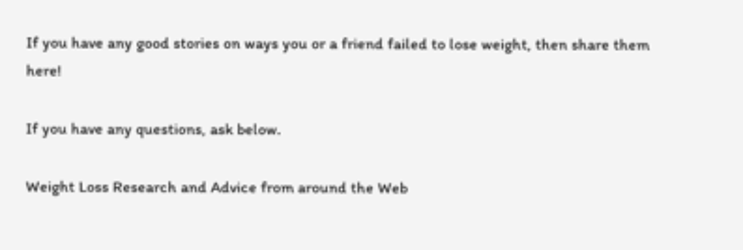If you have any good stories on ways you or a friend failed to lose weight, then share them here!

If you have any questions, ask below.

Weight Loss Research and Advice from around the Web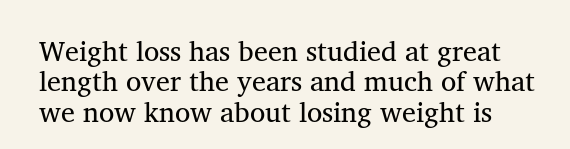Weight loss has been studied at great length over the years and much of what we now know about losing weight is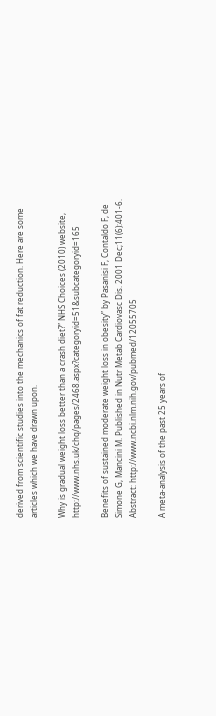derived from scientific studies into the mechanics of fat reduction. Here are some articles which we have drawn upon.

Why is gradual weight loss better than a crash diet?” NHS Choices (2010) website, http://www.nhs.uk/chq/pages/2468.aspx?categoryid=51&subcategoryid=165

Benefits of sustained moderate weight loss in obesity” by Pasanisi F, Contaldo F, de Simone G, Mancini M. Published in Nutr Metab Cardiovasc Dis. 2001 Dec;11(6):401-6. Abstract: http://www.ncbi.nlm.nih.gov/pubmed/12055705

A meta-analysis of the past 25 years of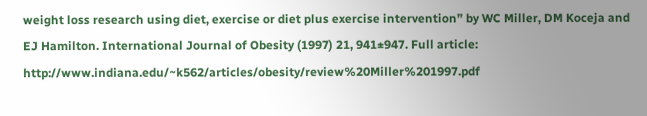weight loss research using diet, exercise or diet plus exercise intervention” by WC Miller, DM Koceja and EJ Hamilton. International Journal of Obesity (1997) 21, 941±947. Full article: http://www.indiana.edu/~k562/articles/obesity/review%20Miller%201997.pdf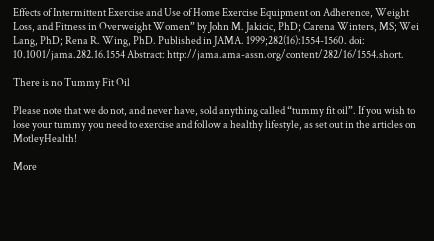Effects of Intermittent Exercise and Use of Home Exercise Equipment on Adherence, Weight Loss, and Fitness in Overweight Women” by John M. Jakicic, PhD; Carena Winters, MS; Wei Lang, PhD; Rena R. Wing, PhD. Published in JAMA. 1999;282(16):1554-1560. doi: 10.1001/jama.282.16.1554 Abstract: http://jama.ama-assn.org/content/282/16/1554.short.

There is no Tummy Fit Oil

Please note that we do not, and never have, sold anything called “tummy fit oil”. If you wish to lose your tummy you need to exercise and follow a healthy lifestyle, as set out in the articles on MotleyHealth!

More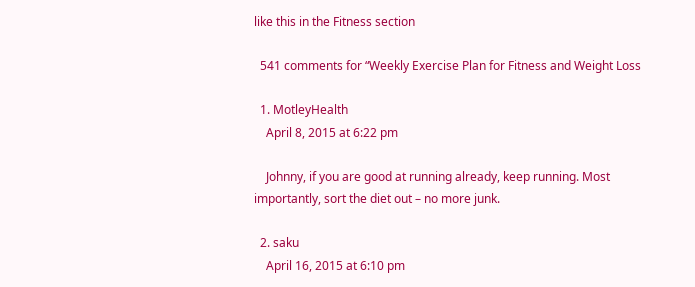like this in the Fitness section

  541 comments for “Weekly Exercise Plan for Fitness and Weight Loss

  1. MotleyHealth
    April 8, 2015 at 6:22 pm

    Johnny, if you are good at running already, keep running. Most importantly, sort the diet out – no more junk.

  2. saku
    April 16, 2015 at 6:10 pm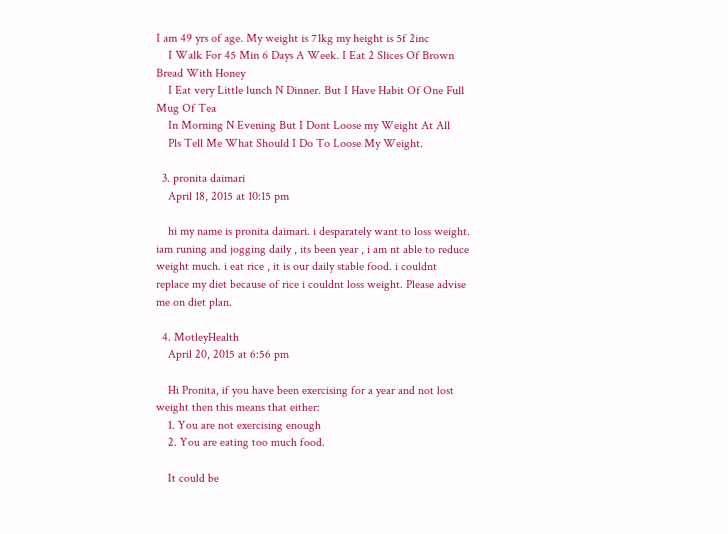I am 49 yrs of age. My weight is 71kg my height is 5f 2inc
    I Walk For 45 Min 6 Days A Week. I Eat 2 Slices Of Brown Bread With Honey
    I Eat very Little lunch N Dinner. But I Have Habit Of One Full Mug Of Tea
    In Morning N Evening But I Dont Loose my Weight At All
    Pls Tell Me What Should I Do To Loose My Weight.

  3. pronita daimari
    April 18, 2015 at 10:15 pm

    hi my name is pronita daimari. i desparately want to loss weight. iam runing and jogging daily , its been year , i am nt able to reduce weight much. i eat rice , it is our daily stable food. i couldnt replace my diet because of rice i couldnt loss weight. Please advise me on diet plan.

  4. MotleyHealth
    April 20, 2015 at 6:56 pm

    Hi Pronita, if you have been exercising for a year and not lost weight then this means that either:
    1. You are not exercising enough
    2. You are eating too much food.

    It could be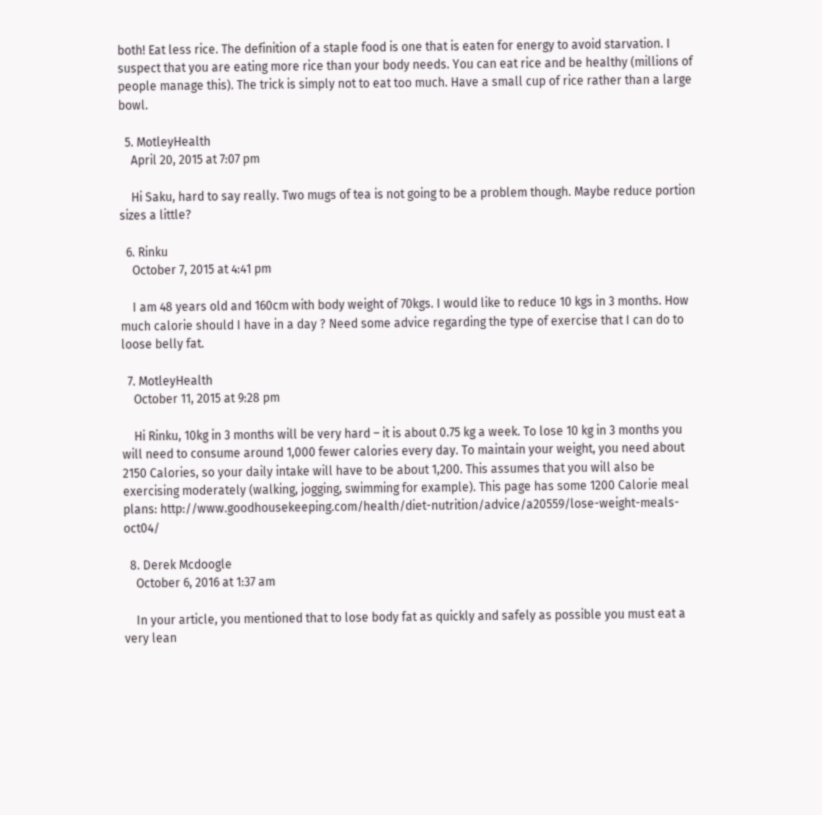both! Eat less rice. The definition of a staple food is one that is eaten for energy to avoid starvation. I suspect that you are eating more rice than your body needs. You can eat rice and be healthy (millions of people manage this). The trick is simply not to eat too much. Have a small cup of rice rather than a large bowl.

  5. MotleyHealth
    April 20, 2015 at 7:07 pm

    Hi Saku, hard to say really. Two mugs of tea is not going to be a problem though. Maybe reduce portion sizes a little?

  6. Rinku
    October 7, 2015 at 4:41 pm

    I am 48 years old and 160cm with body weight of 70kgs. I would like to reduce 10 kgs in 3 months. How much calorie should I have in a day ? Need some advice regarding the type of exercise that I can do to loose belly fat.

  7. MotleyHealth
    October 11, 2015 at 9:28 pm

    Hi Rinku, 10kg in 3 months will be very hard – it is about 0.75 kg a week. To lose 10 kg in 3 months you will need to consume around 1,000 fewer calories every day. To maintain your weight, you need about 2150 Calories, so your daily intake will have to be about 1,200. This assumes that you will also be exercising moderately (walking, jogging, swimming for example). This page has some 1200 Calorie meal plans: http://www.goodhousekeeping.com/health/diet-nutrition/advice/a20559/lose-weight-meals-oct04/

  8. Derek Mcdoogle
    October 6, 2016 at 1:37 am

    In your article, you mentioned that to lose body fat as quickly and safely as possible you must eat a very lean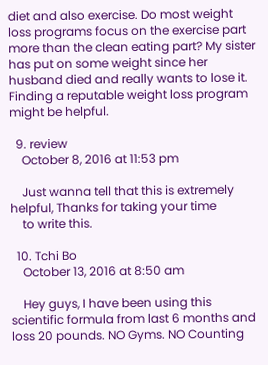diet and also exercise. Do most weight loss programs focus on the exercise part more than the clean eating part? My sister has put on some weight since her husband died and really wants to lose it. Finding a reputable weight loss program might be helpful.

  9. review
    October 8, 2016 at 11:53 pm

    Just wanna tell that this is extremely helpful, Thanks for taking your time
    to write this.

  10. Tchi Bo
    October 13, 2016 at 8:50 am

    Hey guys, I have been using this scientific formula from last 6 months and loss 20 pounds. NO Gyms. NO Counting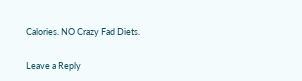Calories. NO Crazy Fad Diets.

Leave a Reply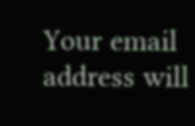Your email address will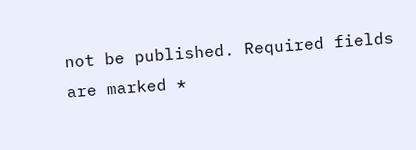not be published. Required fields are marked *